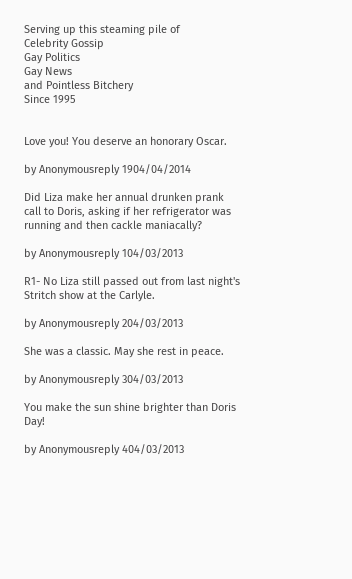Serving up this steaming pile of
Celebrity Gossip
Gay Politics
Gay News
and Pointless Bitchery
Since 1995


Love you! You deserve an honorary Oscar.

by Anonymousreply 1904/04/2014

Did Liza make her annual drunken prank call to Doris, asking if her refrigerator was running and then cackle maniacally?

by Anonymousreply 104/03/2013

R1- No Liza still passed out from last night's Stritch show at the Carlyle.

by Anonymousreply 204/03/2013

She was a classic. May she rest in peace.

by Anonymousreply 304/03/2013

You make the sun shine brighter than Doris Day!

by Anonymousreply 404/03/2013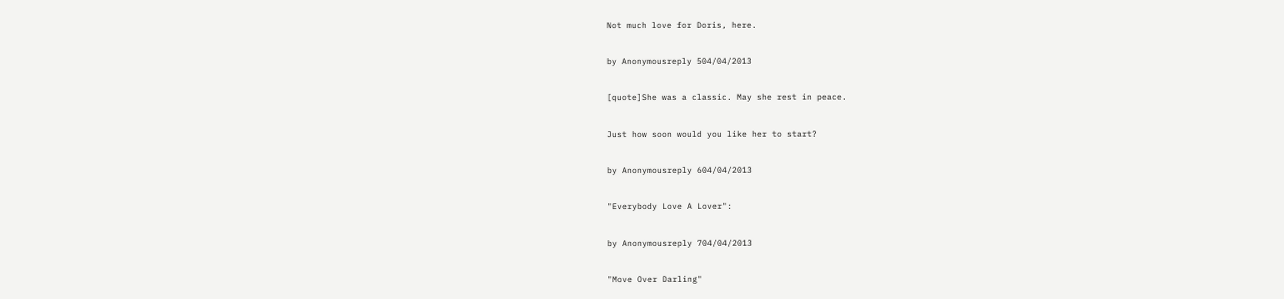Not much love for Doris, here.

by Anonymousreply 504/04/2013

[quote]She was a classic. May she rest in peace.

Just how soon would you like her to start?

by Anonymousreply 604/04/2013

"Everybody Love A Lover":

by Anonymousreply 704/04/2013

"Move Over Darling"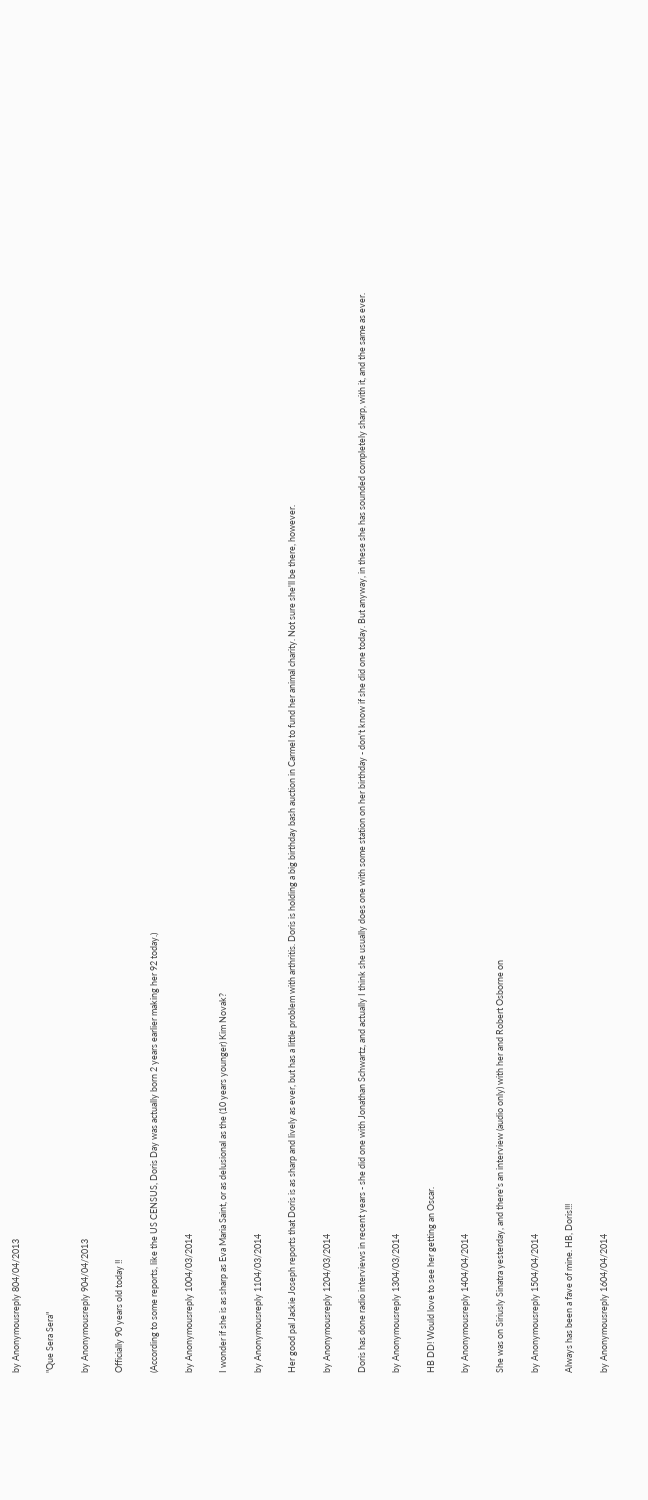by Anonymousreply 804/04/2013

"Que Sera Sera"

by Anonymousreply 904/04/2013

Officially 90 years old today !!

(According to some reports, like the US CENSUS, Doris Day was actually born 2 years earlier making her 92 today.)

by Anonymousreply 1004/03/2014

I wonder if she is as sharp as Eva Maria Saint, or as delusional as the (10 years younger) Kim Novak?

by Anonymousreply 1104/03/2014

Her good pal Jackie Joseph reports that Doris is as sharp and lively as ever, but has a little problem with arthritis. Doris is holding a big birthday bash auction in Carmel to fund her animal charity. Not sure she'll be there, however.

by Anonymousreply 1204/03/2014

Doris has done radio interviews in recent years - she did one with Jonathan Schwartz, and actually I think she usually does one with some station on her birthday - don't know if she did one today. But anyway, in these she has sounded completely sharp, with it, and the same as ever.

by Anonymousreply 1304/03/2014

HB DD! Would love to see her getting an Oscar.

by Anonymousreply 1404/04/2014

She was on Siriusly Sinatra yesterday, and there's an interview (audio only) with her and Robert Osborne on

by Anonymousreply 1504/04/2014

Always has been a fave of mine. HB, Doris!!!

by Anonymousreply 1604/04/2014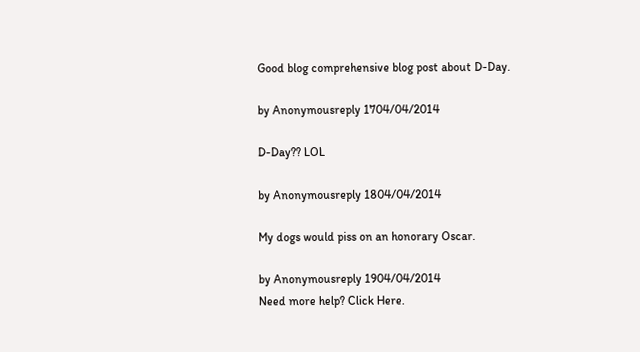Good blog comprehensive blog post about D-Day.

by Anonymousreply 1704/04/2014

D-Day?? LOL

by Anonymousreply 1804/04/2014

My dogs would piss on an honorary Oscar.

by Anonymousreply 1904/04/2014
Need more help? Click Here.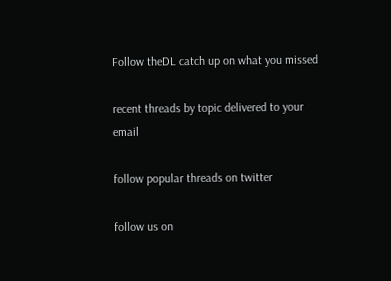Follow theDL catch up on what you missed

recent threads by topic delivered to your email

follow popular threads on twitter

follow us on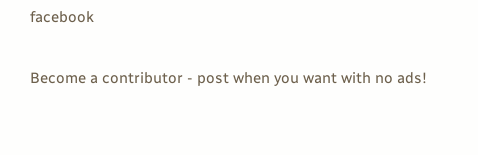facebook

Become a contributor - post when you want with no ads!